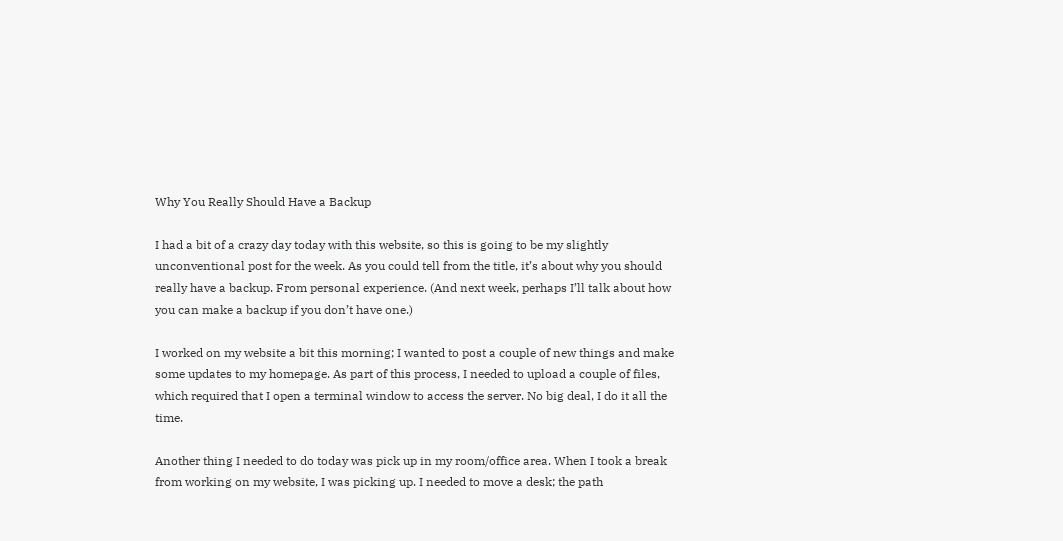Why You Really Should Have a Backup

I had a bit of a crazy day today with this website, so this is going to be my slightly unconventional post for the week. As you could tell from the title, it’s about why you should really have a backup. From personal experience. (And next week, perhaps I’ll talk about how you can make a backup if you don’t have one.)

I worked on my website a bit this morning; I wanted to post a couple of new things and make some updates to my homepage. As part of this process, I needed to upload a couple of files, which required that I open a terminal window to access the server. No big deal, I do it all the time.

Another thing I needed to do today was pick up in my room/office area. When I took a break from working on my website, I was picking up. I needed to move a desk; the path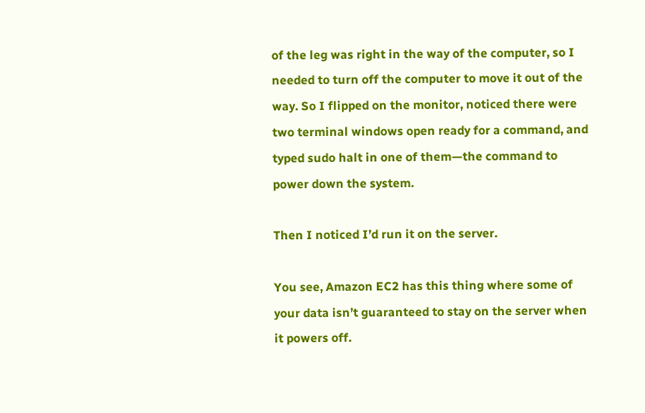of the leg was right in the way of the computer, so I needed to turn off the computer to move it out of the way. So I flipped on the monitor, noticed there were two terminal windows open ready for a command, and typed sudo halt in one of them—the command to power down the system.

Then I noticed I’d run it on the server.

You see, Amazon EC2 has this thing where some of your data isn’t guaranteed to stay on the server when it powers off.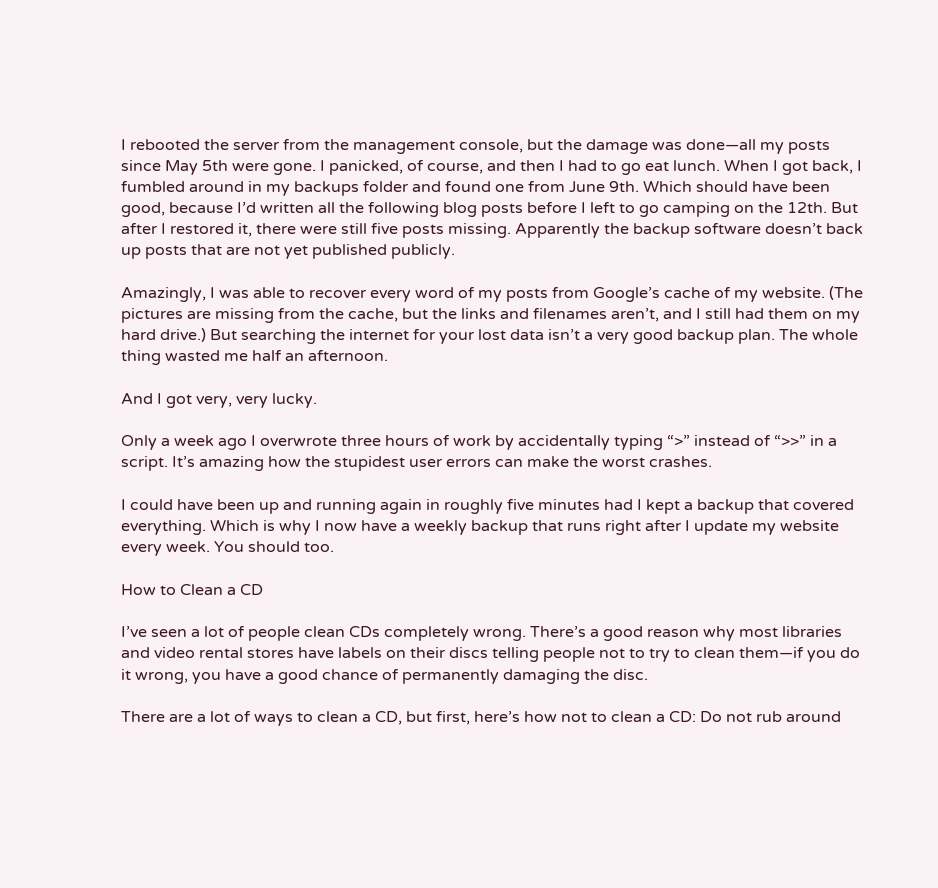I rebooted the server from the management console, but the damage was done—all my posts since May 5th were gone. I panicked, of course, and then I had to go eat lunch. When I got back, I fumbled around in my backups folder and found one from June 9th. Which should have been good, because I’d written all the following blog posts before I left to go camping on the 12th. But after I restored it, there were still five posts missing. Apparently the backup software doesn’t back up posts that are not yet published publicly.

Amazingly, I was able to recover every word of my posts from Google’s cache of my website. (The pictures are missing from the cache, but the links and filenames aren’t, and I still had them on my hard drive.) But searching the internet for your lost data isn’t a very good backup plan. The whole thing wasted me half an afternoon.

And I got very, very lucky.

Only a week ago I overwrote three hours of work by accidentally typing “>” instead of “>>” in a script. It’s amazing how the stupidest user errors can make the worst crashes.

I could have been up and running again in roughly five minutes had I kept a backup that covered everything. Which is why I now have a weekly backup that runs right after I update my website every week. You should too.

How to Clean a CD

I’ve seen a lot of people clean CDs completely wrong. There’s a good reason why most libraries and video rental stores have labels on their discs telling people not to try to clean them—if you do it wrong, you have a good chance of permanently damaging the disc.

There are a lot of ways to clean a CD, but first, here’s how not to clean a CD: Do not rub around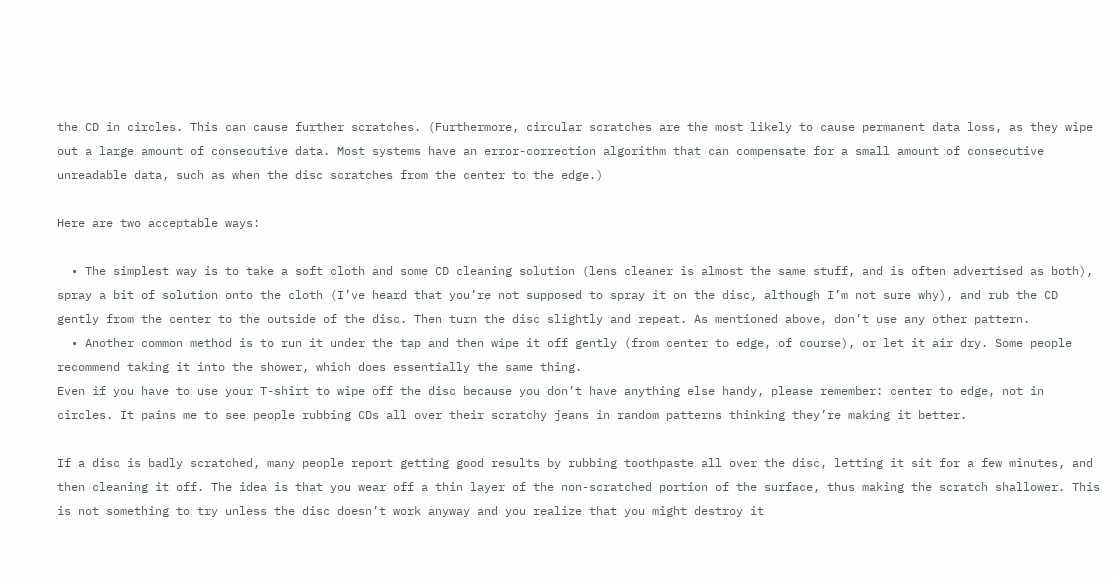the CD in circles. This can cause further scratches. (Furthermore, circular scratches are the most likely to cause permanent data loss, as they wipe out a large amount of consecutive data. Most systems have an error-correction algorithm that can compensate for a small amount of consecutive unreadable data, such as when the disc scratches from the center to the edge.)

Here are two acceptable ways:

  • The simplest way is to take a soft cloth and some CD cleaning solution (lens cleaner is almost the same stuff, and is often advertised as both), spray a bit of solution onto the cloth (I’ve heard that you’re not supposed to spray it on the disc, although I’m not sure why), and rub the CD gently from the center to the outside of the disc. Then turn the disc slightly and repeat. As mentioned above, don’t use any other pattern.
  • Another common method is to run it under the tap and then wipe it off gently (from center to edge, of course), or let it air dry. Some people recommend taking it into the shower, which does essentially the same thing.
Even if you have to use your T-shirt to wipe off the disc because you don’t have anything else handy, please remember: center to edge, not in circles. It pains me to see people rubbing CDs all over their scratchy jeans in random patterns thinking they’re making it better.

If a disc is badly scratched, many people report getting good results by rubbing toothpaste all over the disc, letting it sit for a few minutes, and then cleaning it off. The idea is that you wear off a thin layer of the non-scratched portion of the surface, thus making the scratch shallower. This is not something to try unless the disc doesn’t work anyway and you realize that you might destroy it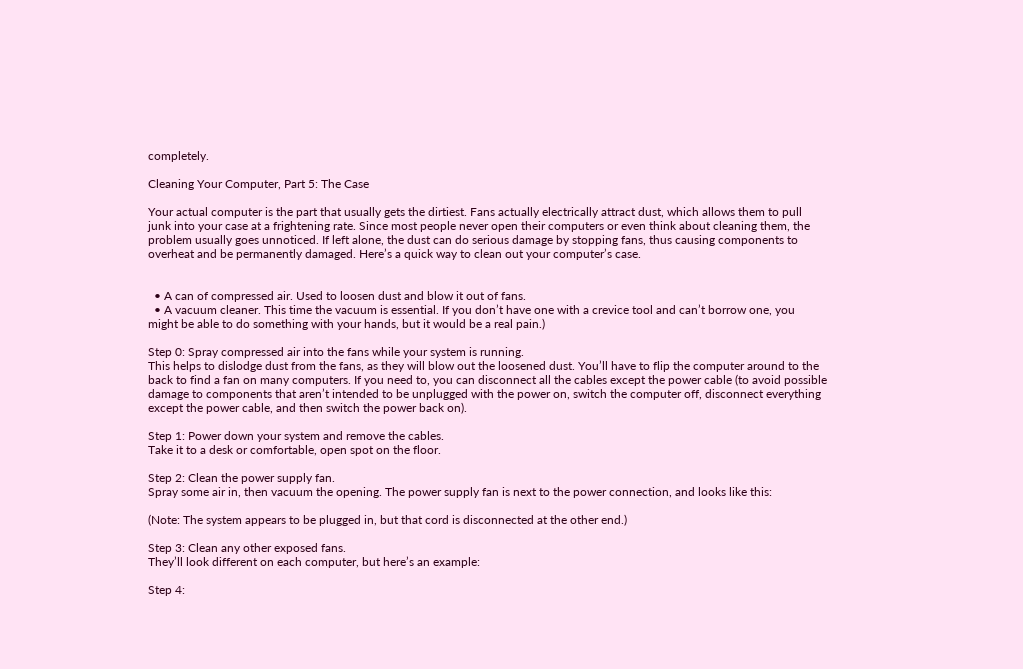completely.

Cleaning Your Computer, Part 5: The Case

Your actual computer is the part that usually gets the dirtiest. Fans actually electrically attract dust, which allows them to pull junk into your case at a frightening rate. Since most people never open their computers or even think about cleaning them, the problem usually goes unnoticed. If left alone, the dust can do serious damage by stopping fans, thus causing components to overheat and be permanently damaged. Here’s a quick way to clean out your computer’s case.


  • A can of compressed air. Used to loosen dust and blow it out of fans.
  • A vacuum cleaner. This time the vacuum is essential. If you don’t have one with a crevice tool and can’t borrow one, you might be able to do something with your hands, but it would be a real pain.)

Step 0: Spray compressed air into the fans while your system is running.
This helps to dislodge dust from the fans, as they will blow out the loosened dust. You’ll have to flip the computer around to the back to find a fan on many computers. If you need to, you can disconnect all the cables except the power cable (to avoid possible damage to components that aren’t intended to be unplugged with the power on, switch the computer off, disconnect everything except the power cable, and then switch the power back on).

Step 1: Power down your system and remove the cables.
Take it to a desk or comfortable, open spot on the floor.

Step 2: Clean the power supply fan.
Spray some air in, then vacuum the opening. The power supply fan is next to the power connection, and looks like this:

(Note: The system appears to be plugged in, but that cord is disconnected at the other end.)

Step 3: Clean any other exposed fans.
They’ll look different on each computer, but here’s an example:

Step 4: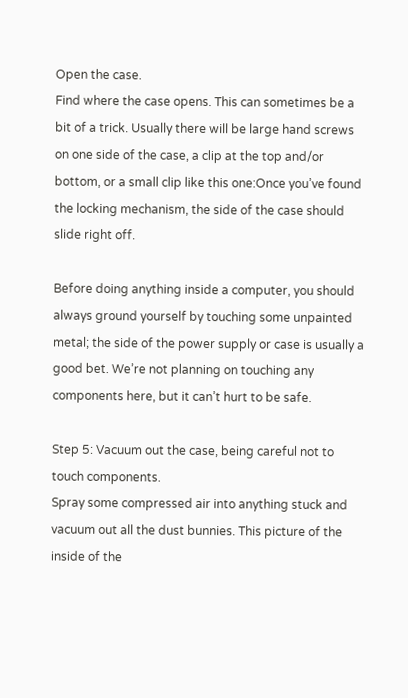Open the case.
Find where the case opens. This can sometimes be a bit of a trick. Usually there will be large hand screws on one side of the case, a clip at the top and/or bottom, or a small clip like this one:Once you’ve found the locking mechanism, the side of the case should slide right off.

Before doing anything inside a computer, you should always ground yourself by touching some unpainted metal; the side of the power supply or case is usually a good bet. We’re not planning on touching any components here, but it can’t hurt to be safe.

Step 5: Vacuum out the case, being careful not to touch components.
Spray some compressed air into anything stuck and vacuum out all the dust bunnies. This picture of the inside of the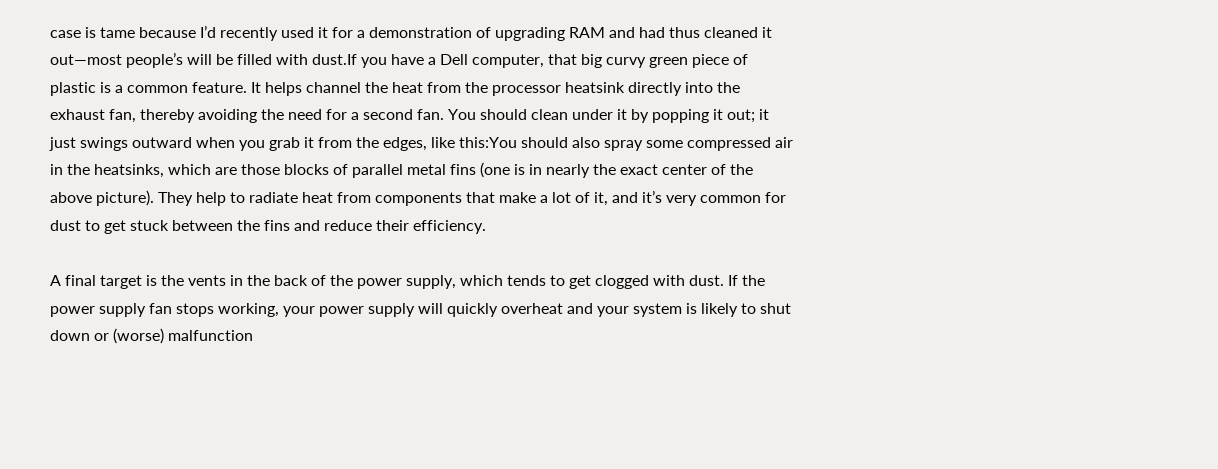case is tame because I’d recently used it for a demonstration of upgrading RAM and had thus cleaned it out—most people’s will be filled with dust.If you have a Dell computer, that big curvy green piece of plastic is a common feature. It helps channel the heat from the processor heatsink directly into the exhaust fan, thereby avoiding the need for a second fan. You should clean under it by popping it out; it just swings outward when you grab it from the edges, like this:You should also spray some compressed air in the heatsinks, which are those blocks of parallel metal fins (one is in nearly the exact center of the above picture). They help to radiate heat from components that make a lot of it, and it’s very common for dust to get stuck between the fins and reduce their efficiency.

A final target is the vents in the back of the power supply, which tends to get clogged with dust. If the power supply fan stops working, your power supply will quickly overheat and your system is likely to shut down or (worse) malfunction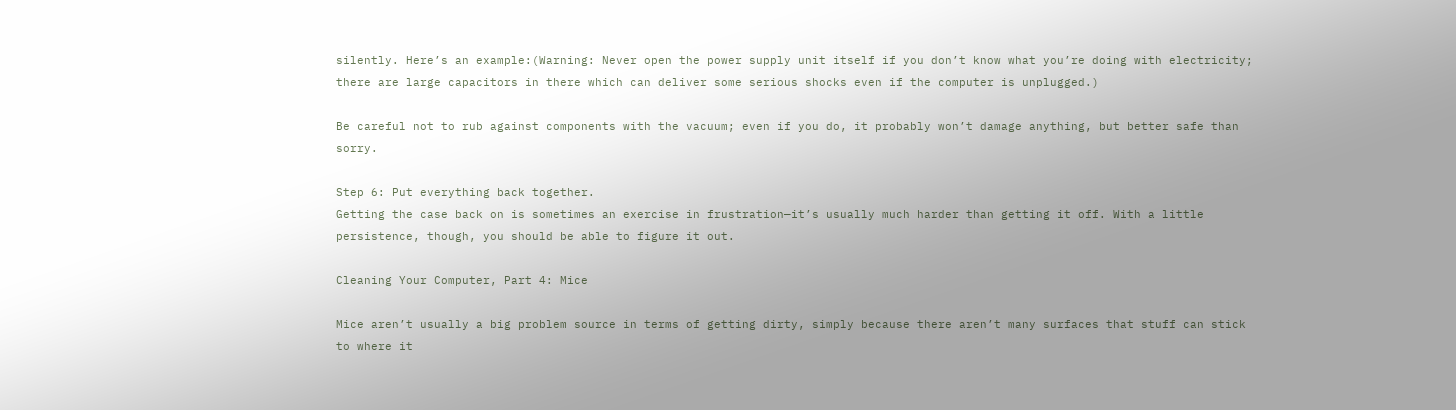silently. Here’s an example:(Warning: Never open the power supply unit itself if you don’t know what you’re doing with electricity; there are large capacitors in there which can deliver some serious shocks even if the computer is unplugged.)

Be careful not to rub against components with the vacuum; even if you do, it probably won’t damage anything, but better safe than sorry.

Step 6: Put everything back together.
Getting the case back on is sometimes an exercise in frustration—it’s usually much harder than getting it off. With a little persistence, though, you should be able to figure it out.

Cleaning Your Computer, Part 4: Mice

Mice aren’t usually a big problem source in terms of getting dirty, simply because there aren’t many surfaces that stuff can stick to where it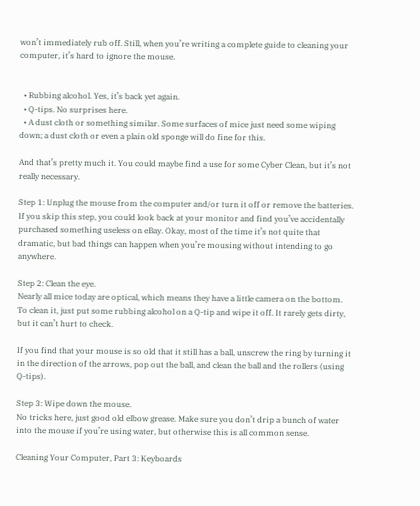won’t immediately rub off. Still, when you’re writing a complete guide to cleaning your computer, it’s hard to ignore the mouse.


  • Rubbing alcohol. Yes, it’s back yet again.
  • Q-tips. No surprises here.
  • A dust cloth or something similar. Some surfaces of mice just need some wiping down; a dust cloth or even a plain old sponge will do fine for this.

And that’s pretty much it. You could maybe find a use for some Cyber Clean, but it’s not really necessary.

Step 1: Unplug the mouse from the computer and/or turn it off or remove the batteries.
If you skip this step, you could look back at your monitor and find you’ve accidentally purchased something useless on eBay. Okay, most of the time it’s not quite that dramatic, but bad things can happen when you’re mousing without intending to go anywhere.

Step 2: Clean the eye.
Nearly all mice today are optical, which means they have a little camera on the bottom. To clean it, just put some rubbing alcohol on a Q-tip and wipe it off. It rarely gets dirty, but it can’t hurt to check.

If you find that your mouse is so old that it still has a ball, unscrew the ring by turning it in the direction of the arrows, pop out the ball, and clean the ball and the rollers (using Q-tips).

Step 3: Wipe down the mouse.
No tricks here, just good old elbow grease. Make sure you don’t drip a bunch of water into the mouse if you’re using water, but otherwise this is all common sense.

Cleaning Your Computer, Part 3: Keyboards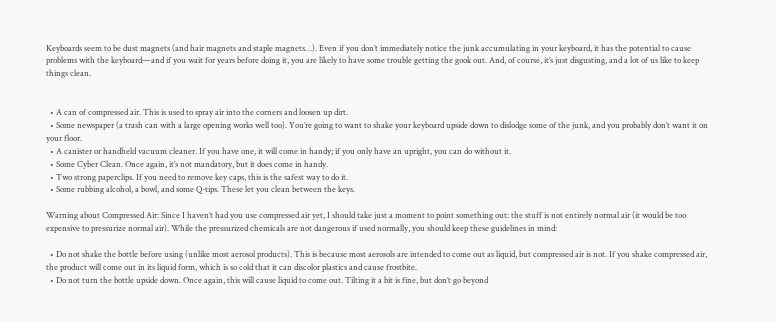Keyboards seem to be dust magnets (and hair magnets and staple magnets…). Even if you don’t immediately notice the junk accumulating in your keyboard, it has the potential to cause problems with the keyboard—and if you wait for years before doing it, you are likely to have some trouble getting the gook out. And, of course, it’s just disgusting, and a lot of us like to keep things clean.


  • A can of compressed air. This is used to spray air into the corners and loosen up dirt.
  • Some newspaper (a trash can with a large opening works well too). You’re going to want to shake your keyboard upside down to dislodge some of the junk, and you probably don’t want it on your floor.
  • A canister or handheld vacuum cleaner. If you have one, it will come in handy; if you only have an upright, you can do without it.
  • Some Cyber Clean. Once again, it’s not mandatory, but it does come in handy.
  • Two strong paperclips. If you need to remove key caps, this is the safest way to do it.
  • Some rubbing alcohol, a bowl, and some Q-tips. These let you clean between the keys.

Warning about Compressed Air: Since I haven’t had you use compressed air yet, I should take just a moment to point something out: the stuff is not entirely normal air (it would be too expensive to pressurize normal air). While the pressurized chemicals are not dangerous if used normally, you should keep these guidelines in mind:

  • Do not shake the bottle before using (unlike most aerosol products). This is because most aerosols are intended to come out as liquid, but compressed air is not. If you shake compressed air, the product will come out in its liquid form, which is so cold that it can discolor plastics and cause frostbite.
  • Do not turn the bottle upside down. Once again, this will cause liquid to come out. Tilting it a bit is fine, but don’t go beyond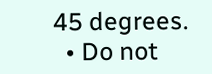45 degrees.
  • Do not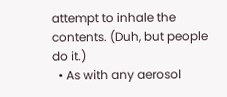attempt to inhale the contents. (Duh, but people do it.)
  • As with any aerosol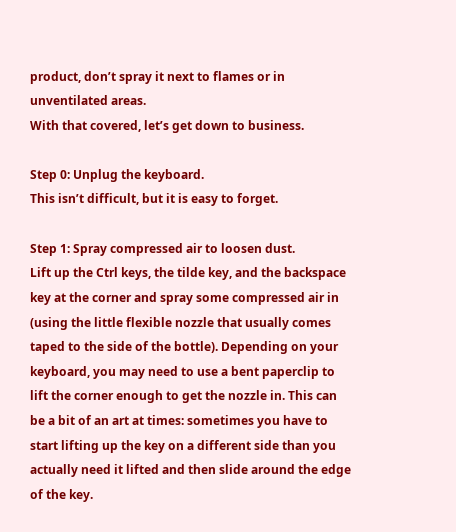product, don’t spray it next to flames or in unventilated areas.
With that covered, let’s get down to business.

Step 0: Unplug the keyboard.
This isn’t difficult, but it is easy to forget.

Step 1: Spray compressed air to loosen dust.
Lift up the Ctrl keys, the tilde key, and the backspace key at the corner and spray some compressed air in (using the little flexible nozzle that usually comes taped to the side of the bottle). Depending on your keyboard, you may need to use a bent paperclip to lift the corner enough to get the nozzle in. This can be a bit of an art at times: sometimes you have to start lifting up the key on a different side than you actually need it lifted and then slide around the edge of the key.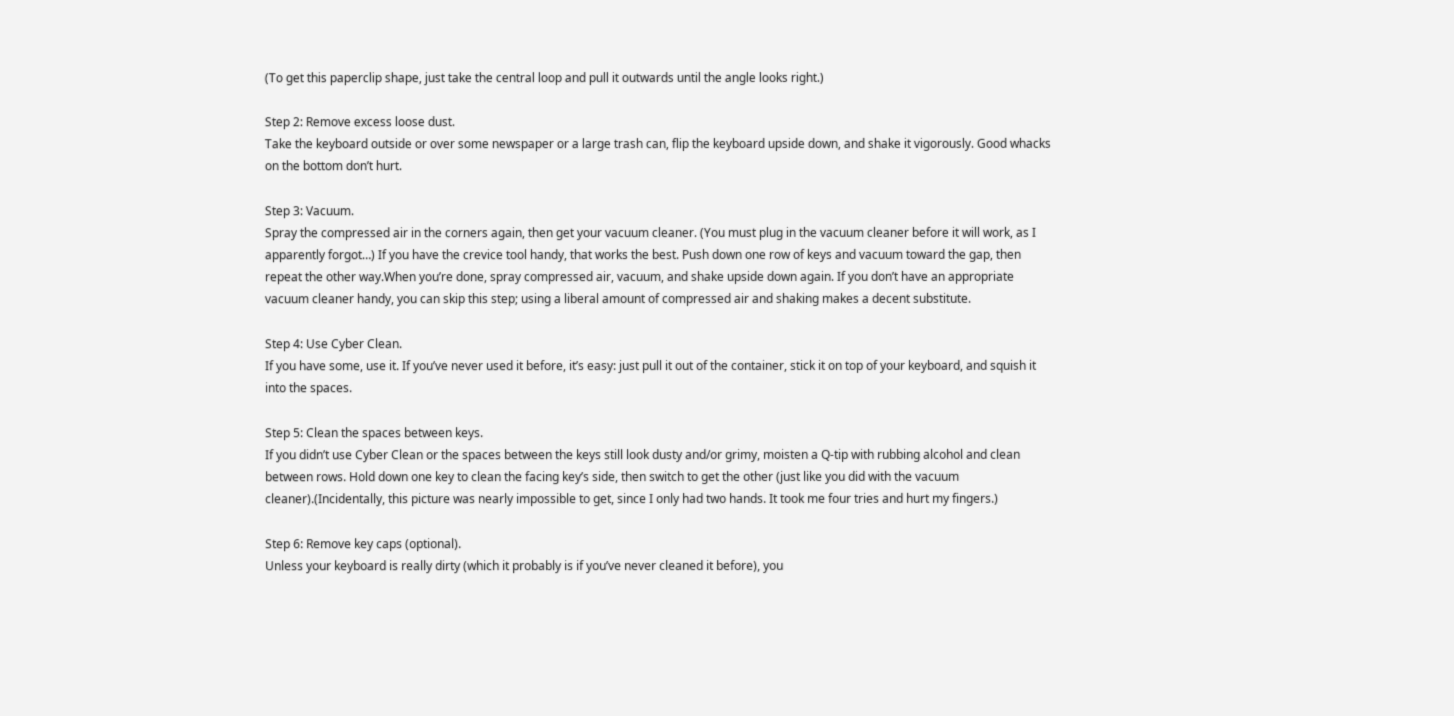(To get this paperclip shape, just take the central loop and pull it outwards until the angle looks right.)

Step 2: Remove excess loose dust.
Take the keyboard outside or over some newspaper or a large trash can, flip the keyboard upside down, and shake it vigorously. Good whacks on the bottom don’t hurt.

Step 3: Vacuum.
Spray the compressed air in the corners again, then get your vacuum cleaner. (You must plug in the vacuum cleaner before it will work, as I apparently forgot…) If you have the crevice tool handy, that works the best. Push down one row of keys and vacuum toward the gap, then repeat the other way.When you’re done, spray compressed air, vacuum, and shake upside down again. If you don’t have an appropriate vacuum cleaner handy, you can skip this step; using a liberal amount of compressed air and shaking makes a decent substitute.

Step 4: Use Cyber Clean.
If you have some, use it. If you’ve never used it before, it’s easy: just pull it out of the container, stick it on top of your keyboard, and squish it into the spaces.

Step 5: Clean the spaces between keys.
If you didn’t use Cyber Clean or the spaces between the keys still look dusty and/or grimy, moisten a Q-tip with rubbing alcohol and clean between rows. Hold down one key to clean the facing key’s side, then switch to get the other (just like you did with the vacuum cleaner).(Incidentally, this picture was nearly impossible to get, since I only had two hands. It took me four tries and hurt my fingers.)

Step 6: Remove key caps (optional).
Unless your keyboard is really dirty (which it probably is if you’ve never cleaned it before), you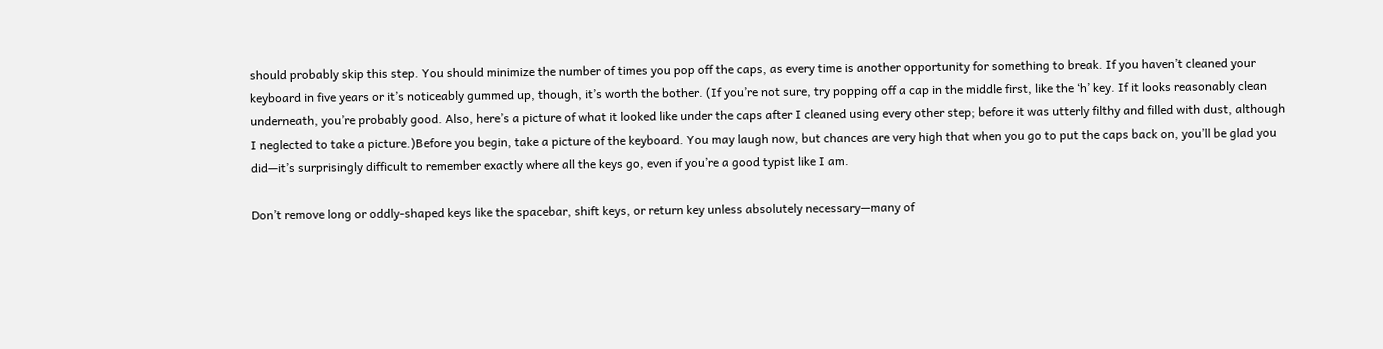should probably skip this step. You should minimize the number of times you pop off the caps, as every time is another opportunity for something to break. If you haven’t cleaned your keyboard in five years or it’s noticeably gummed up, though, it’s worth the bother. (If you’re not sure, try popping off a cap in the middle first, like the ‘h’ key. If it looks reasonably clean underneath, you’re probably good. Also, here’s a picture of what it looked like under the caps after I cleaned using every other step; before it was utterly filthy and filled with dust, although I neglected to take a picture.)Before you begin, take a picture of the keyboard. You may laugh now, but chances are very high that when you go to put the caps back on, you’ll be glad you did—it’s surprisingly difficult to remember exactly where all the keys go, even if you’re a good typist like I am.

Don’t remove long or oddly-shaped keys like the spacebar, shift keys, or return key unless absolutely necessary—many of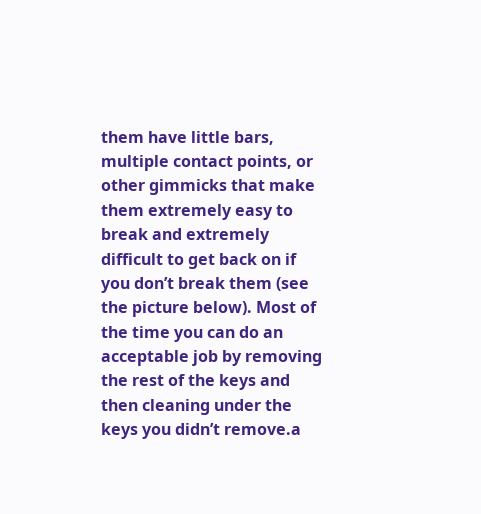them have little bars, multiple contact points, or other gimmicks that make them extremely easy to break and extremely difficult to get back on if you don’t break them (see the picture below). Most of the time you can do an acceptable job by removing the rest of the keys and then cleaning under the keys you didn’t remove.a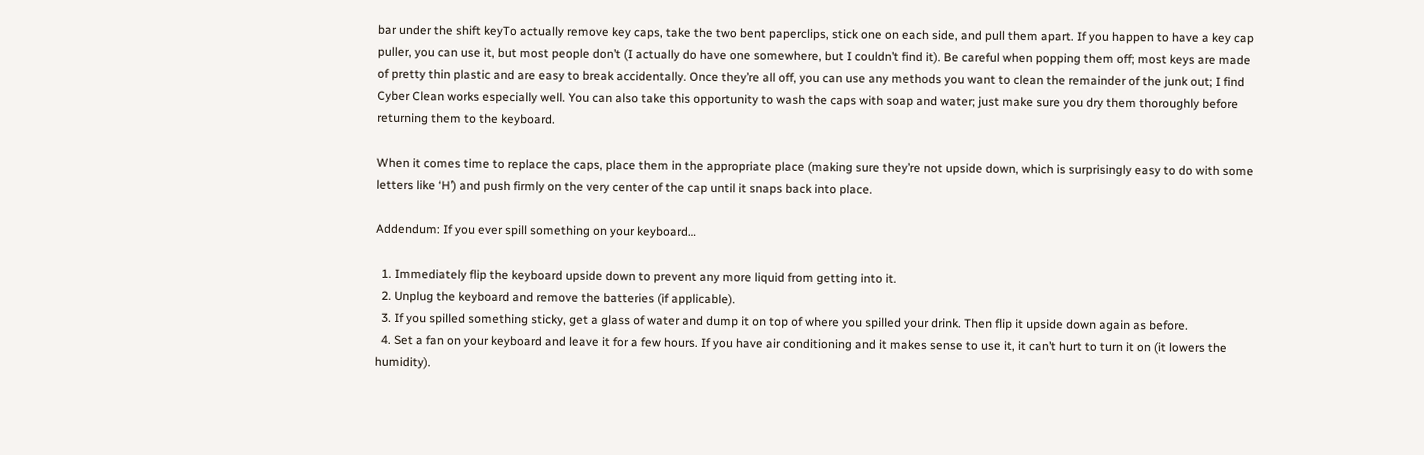bar under the shift keyTo actually remove key caps, take the two bent paperclips, stick one on each side, and pull them apart. If you happen to have a key cap puller, you can use it, but most people don’t (I actually do have one somewhere, but I couldn’t find it). Be careful when popping them off; most keys are made of pretty thin plastic and are easy to break accidentally. Once they’re all off, you can use any methods you want to clean the remainder of the junk out; I find Cyber Clean works especially well. You can also take this opportunity to wash the caps with soap and water; just make sure you dry them thoroughly before returning them to the keyboard.

When it comes time to replace the caps, place them in the appropriate place (making sure they’re not upside down, which is surprisingly easy to do with some letters like ‘H’) and push firmly on the very center of the cap until it snaps back into place.

Addendum: If you ever spill something on your keyboard…

  1. Immediately flip the keyboard upside down to prevent any more liquid from getting into it.
  2. Unplug the keyboard and remove the batteries (if applicable).
  3. If you spilled something sticky, get a glass of water and dump it on top of where you spilled your drink. Then flip it upside down again as before.
  4. Set a fan on your keyboard and leave it for a few hours. If you have air conditioning and it makes sense to use it, it can’t hurt to turn it on (it lowers the humidity).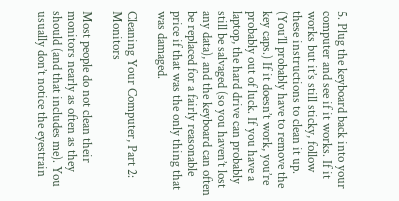5. Plug the keyboard back into your computer and see if it works. If it works but it’s still sticky, follow these instructions to clean it up. (You’ll probably have to remove the key caps.) If it doesn’t work, you’re probably out of luck. If you have a laptop, the hard drive can probably still be salvaged (so you haven’t lost any data), and the keyboard can often be replaced for a fairly reasonable price if that was the only thing that was damaged.

Cleaning Your Computer, Part 2: Monitors

Most people do not clean their monitors nearly as often as they should (and that includes me). You usually don’t notice the eyestrain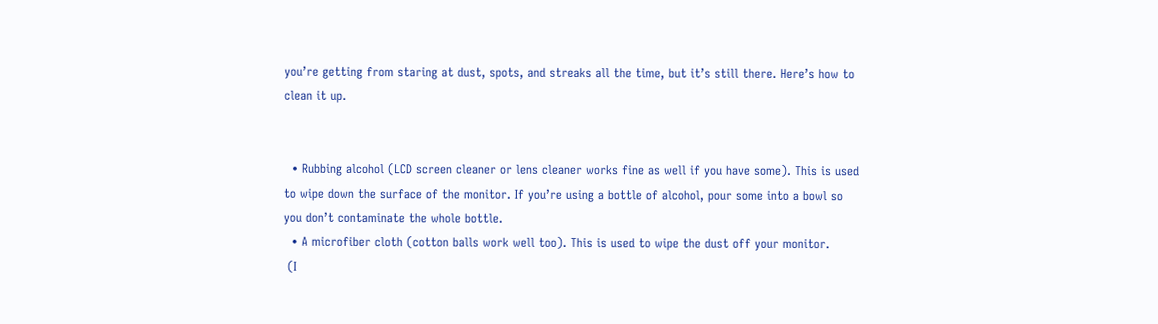you’re getting from staring at dust, spots, and streaks all the time, but it’s still there. Here’s how to clean it up.


  • Rubbing alcohol (LCD screen cleaner or lens cleaner works fine as well if you have some). This is used to wipe down the surface of the monitor. If you’re using a bottle of alcohol, pour some into a bowl so you don’t contaminate the whole bottle.
  • A microfiber cloth (cotton balls work well too). This is used to wipe the dust off your monitor.
 (I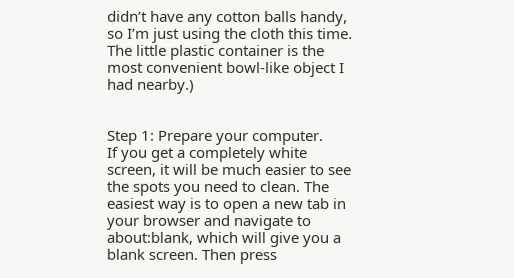didn’t have any cotton balls handy, so I’m just using the cloth this time. The little plastic container is the most convenient bowl-like object I had nearby.)


Step 1: Prepare your computer.
If you get a completely white screen, it will be much easier to see the spots you need to clean. The easiest way is to open a new tab in your browser and navigate to about:blank, which will give you a blank screen. Then press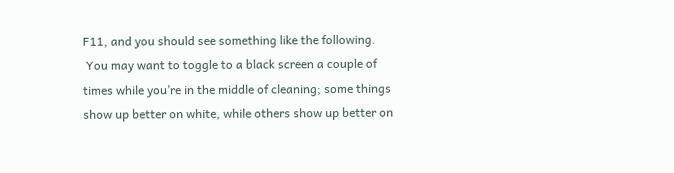F11, and you should see something like the following.
 You may want to toggle to a black screen a couple of times while you’re in the middle of cleaning; some things show up better on white, while others show up better on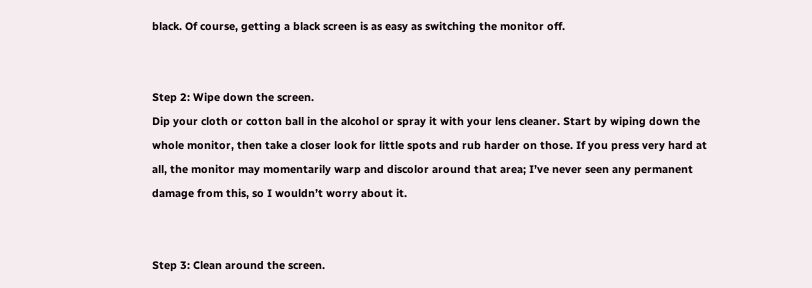black. Of course, getting a black screen is as easy as switching the monitor off.


Step 2: Wipe down the screen.
Dip your cloth or cotton ball in the alcohol or spray it with your lens cleaner. Start by wiping down the whole monitor, then take a closer look for little spots and rub harder on those. If you press very hard at all, the monitor may momentarily warp and discolor around that area; I’ve never seen any permanent damage from this, so I wouldn’t worry about it.


Step 3: Clean around the screen.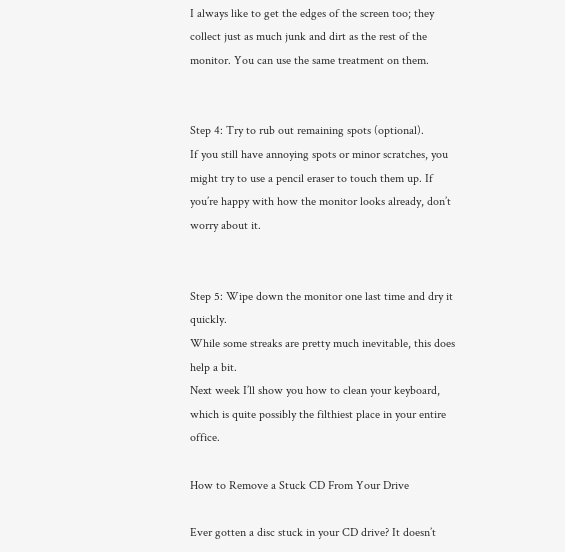I always like to get the edges of the screen too; they collect just as much junk and dirt as the rest of the monitor. You can use the same treatment on them.


Step 4: Try to rub out remaining spots (optional).
If you still have annoying spots or minor scratches, you might try to use a pencil eraser to touch them up. If you’re happy with how the monitor looks already, don’t worry about it.


Step 5: Wipe down the monitor one last time and dry it quickly.
While some streaks are pretty much inevitable, this does help a bit.
Next week I’ll show you how to clean your keyboard, which is quite possibly the filthiest place in your entire office.

How to Remove a Stuck CD From Your Drive

Ever gotten a disc stuck in your CD drive? It doesn’t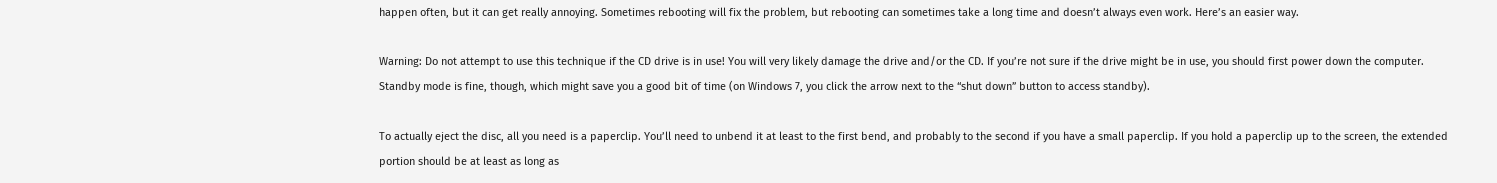happen often, but it can get really annoying. Sometimes rebooting will fix the problem, but rebooting can sometimes take a long time and doesn’t always even work. Here’s an easier way.

Warning: Do not attempt to use this technique if the CD drive is in use! You will very likely damage the drive and/or the CD. If you’re not sure if the drive might be in use, you should first power down the computer. Standby mode is fine, though, which might save you a good bit of time (on Windows 7, you click the arrow next to the “shut down” button to access standby).

To actually eject the disc, all you need is a paperclip. You’ll need to unbend it at least to the first bend, and probably to the second if you have a small paperclip. If you hold a paperclip up to the screen, the extended portion should be at least as long as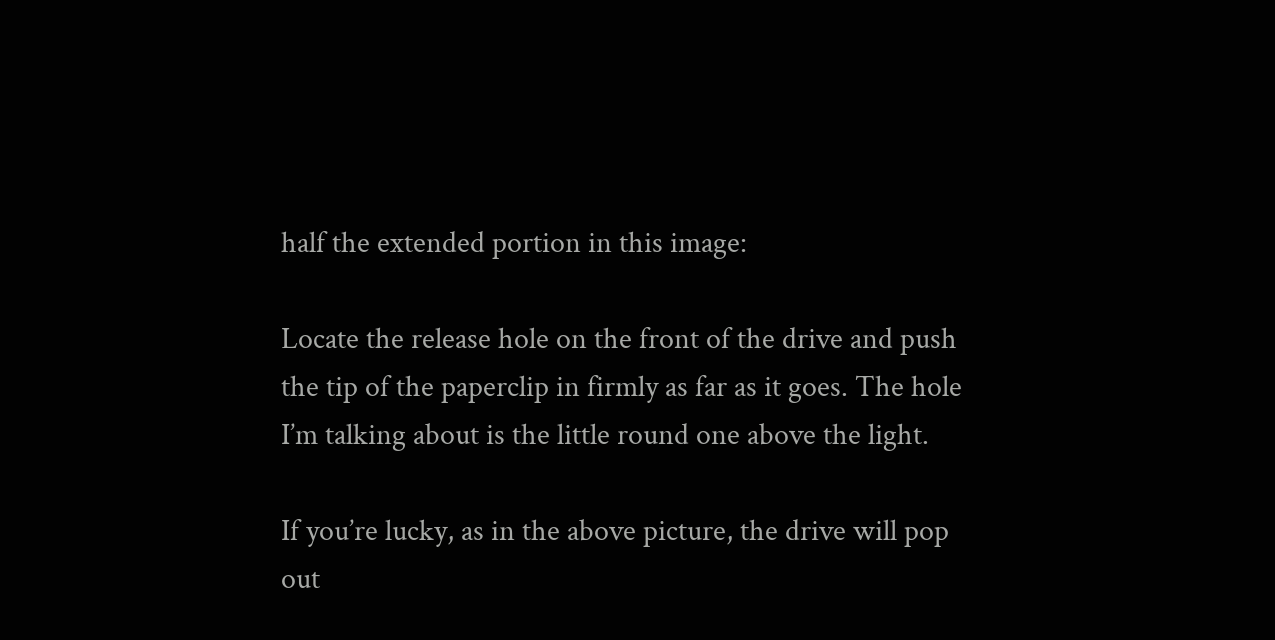half the extended portion in this image:

Locate the release hole on the front of the drive and push the tip of the paperclip in firmly as far as it goes. The hole I’m talking about is the little round one above the light.

If you’re lucky, as in the above picture, the drive will pop out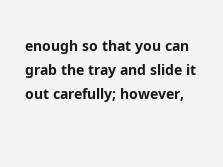enough so that you can grab the tray and slide it out carefully; however,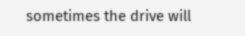sometimes the drive will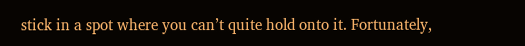stick in a spot where you can’t quite hold onto it. Fortunately,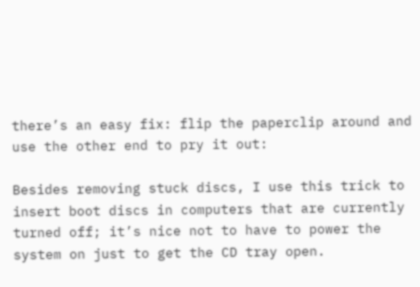there’s an easy fix: flip the paperclip around and use the other end to pry it out:

Besides removing stuck discs, I use this trick to insert boot discs in computers that are currently turned off; it’s nice not to have to power the system on just to get the CD tray open.